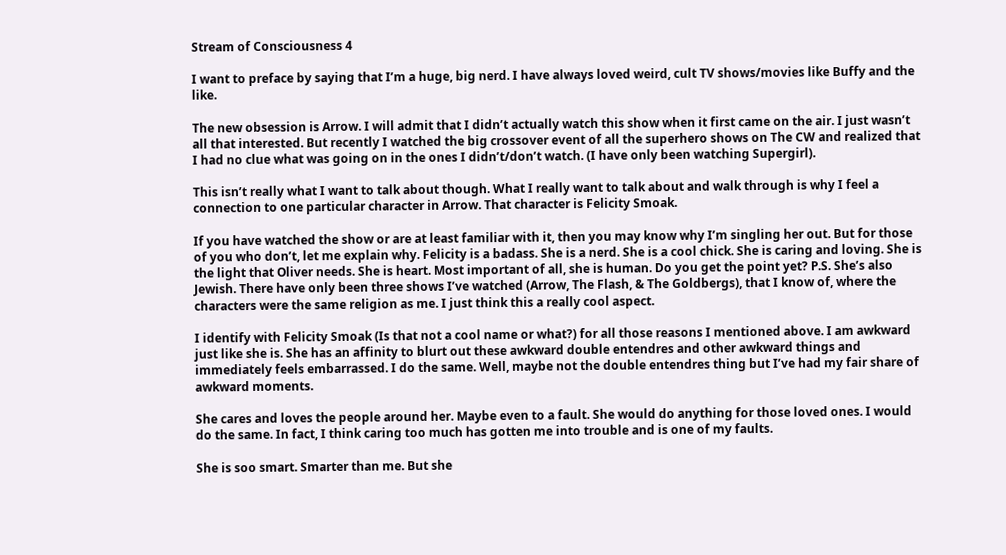Stream of Consciousness 4

I want to preface by saying that I’m a huge, big nerd. I have always loved weird, cult TV shows/movies like Buffy and the like.

The new obsession is Arrow. I will admit that I didn’t actually watch this show when it first came on the air. I just wasn’t all that interested. But recently I watched the big crossover event of all the superhero shows on The CW and realized that I had no clue what was going on in the ones I didn’t/don’t watch. (I have only been watching Supergirl).

This isn’t really what I want to talk about though. What I really want to talk about and walk through is why I feel a connection to one particular character in Arrow. That character is Felicity Smoak.

If you have watched the show or are at least familiar with it, then you may know why I’m singling her out. But for those of you who don’t, let me explain why. Felicity is a badass. She is a nerd. She is a cool chick. She is caring and loving. She is the light that Oliver needs. She is heart. Most important of all, she is human. Do you get the point yet? P.S. She’s also Jewish. There have only been three shows I’ve watched (Arrow, The Flash, & The Goldbergs), that I know of, where the characters were the same religion as me. I just think this a really cool aspect.

I identify with Felicity Smoak (Is that not a cool name or what?) for all those reasons I mentioned above. I am awkward just like she is. She has an affinity to blurt out these awkward double entendres and other awkward things and immediately feels embarrassed. I do the same. Well, maybe not the double entendres thing but I’ve had my fair share of awkward moments.

She cares and loves the people around her. Maybe even to a fault. She would do anything for those loved ones. I would do the same. In fact, I think caring too much has gotten me into trouble and is one of my faults.

She is soo smart. Smarter than me. But she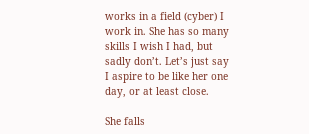works in a field (cyber) I work in. She has so many skills I wish I had, but sadly don’t. Let’s just say I aspire to be like her one day, or at least close.

She falls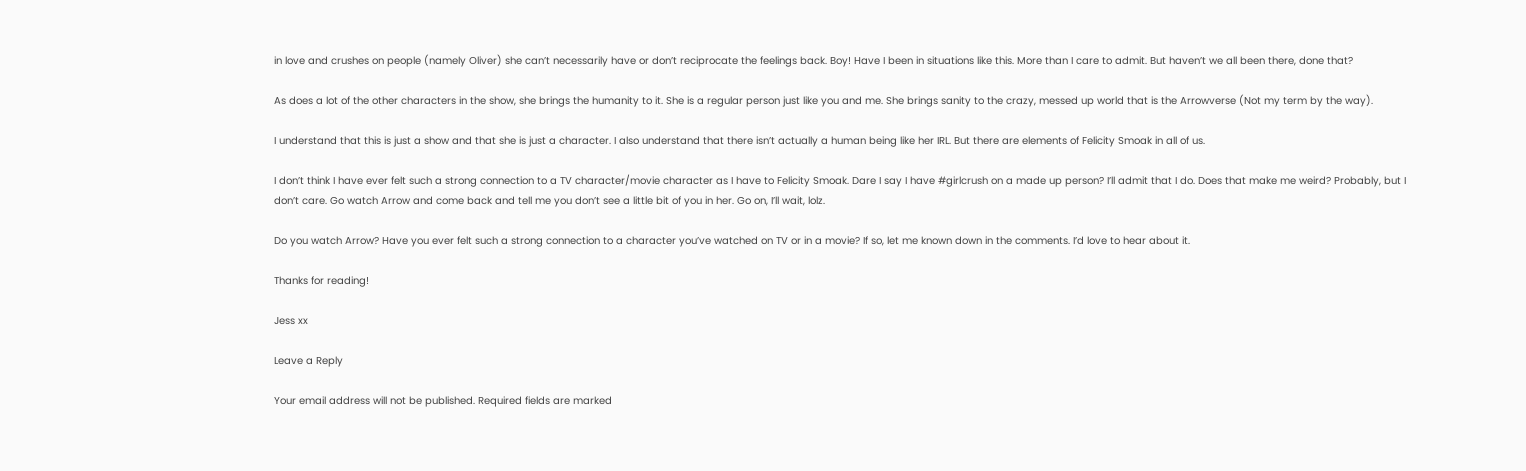in love and crushes on people (namely Oliver) she can’t necessarily have or don’t reciprocate the feelings back. Boy! Have I been in situations like this. More than I care to admit. But haven’t we all been there, done that?

As does a lot of the other characters in the show, she brings the humanity to it. She is a regular person just like you and me. She brings sanity to the crazy, messed up world that is the Arrowverse (Not my term by the way).

I understand that this is just a show and that she is just a character. I also understand that there isn’t actually a human being like her IRL. But there are elements of Felicity Smoak in all of us.

I don’t think I have ever felt such a strong connection to a TV character/movie character as I have to Felicity Smoak. Dare I say I have #girlcrush on a made up person? I’ll admit that I do. Does that make me weird? Probably, but I don’t care. Go watch Arrow and come back and tell me you don’t see a little bit of you in her. Go on, I’ll wait, lolz.

Do you watch Arrow? Have you ever felt such a strong connection to a character you’ve watched on TV or in a movie? If so, let me known down in the comments. I’d love to hear about it.

Thanks for reading!

Jess xx

Leave a Reply

Your email address will not be published. Required fields are marked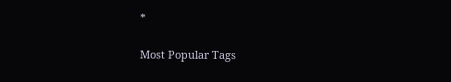*

Most Popular Tags